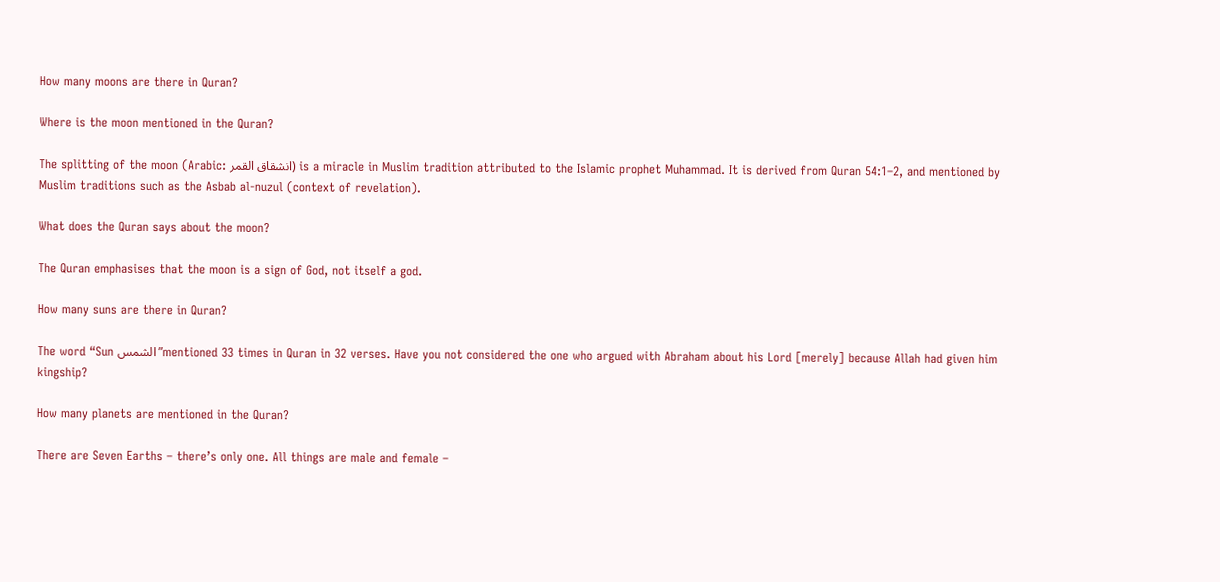How many moons are there in Quran?

Where is the moon mentioned in the Quran?

The splitting of the moon (Arabic: انشقاق القمر) is a miracle in Muslim tradition attributed to the Islamic prophet Muhammad. It is derived from Quran 54:1–2, and mentioned by Muslim traditions such as the Asbab al-nuzul (context of revelation).

What does the Quran says about the moon?

The Quran emphasises that the moon is a sign of God, not itself a god.

How many suns are there in Quran?

The word “Sun الشمس”mentioned 33 times in Quran in 32 verses. Have you not considered the one who argued with Abraham about his Lord [merely] because Allah had given him kingship?

How many planets are mentioned in the Quran?

There are Seven Earths – there’s only one. All things are male and female –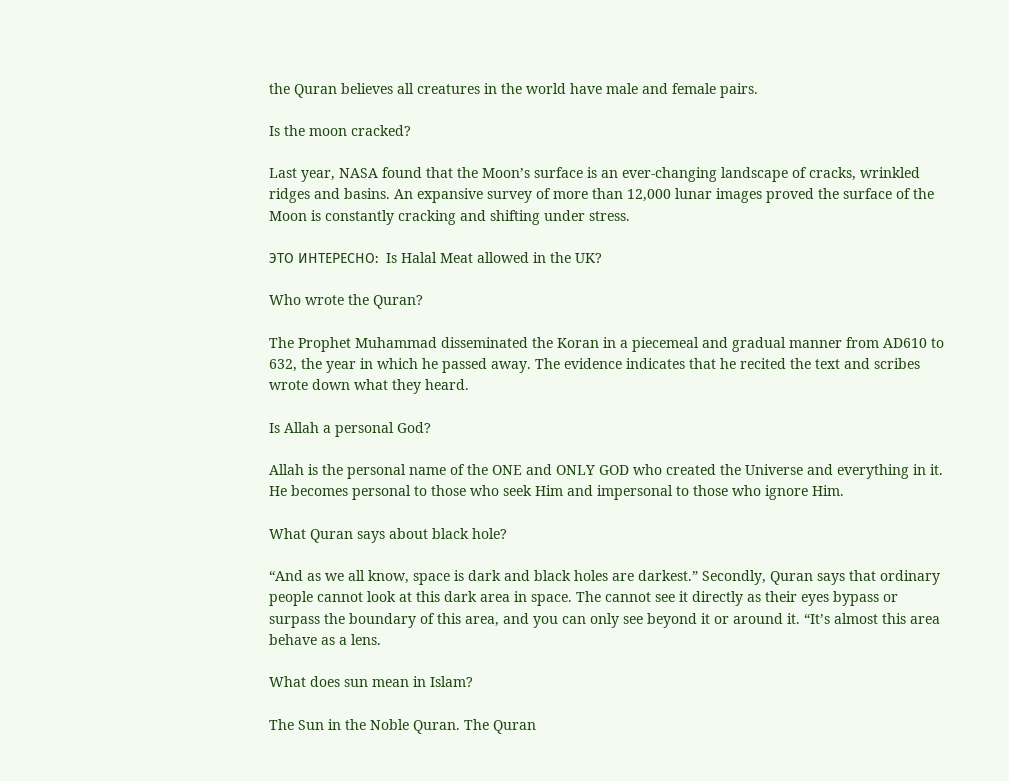the Quran believes all creatures in the world have male and female pairs.

Is the moon cracked?

Last year, NASA found that the Moon’s surface is an ever-changing landscape of cracks, wrinkled ridges and basins. An expansive survey of more than 12,000 lunar images proved the surface of the Moon is constantly cracking and shifting under stress.

ЭТО ИНТЕРЕСНО:  Is Halal Meat allowed in the UK?

Who wrote the Quran?

The Prophet Muhammad disseminated the Koran in a piecemeal and gradual manner from AD610 to 632, the year in which he passed away. The evidence indicates that he recited the text and scribes wrote down what they heard.

Is Allah a personal God?

Allah is the personal name of the ONE and ONLY GOD who created the Universe and everything in it. He becomes personal to those who seek Him and impersonal to those who ignore Him.

What Quran says about black hole?

“And as we all know, space is dark and black holes are darkest.” Secondly, Quran says that ordinary people cannot look at this dark area in space. The cannot see it directly as their eyes bypass or surpass the boundary of this area, and you can only see beyond it or around it. “It’s almost this area behave as a lens.

What does sun mean in Islam?

The Sun in the Noble Quran. The Quran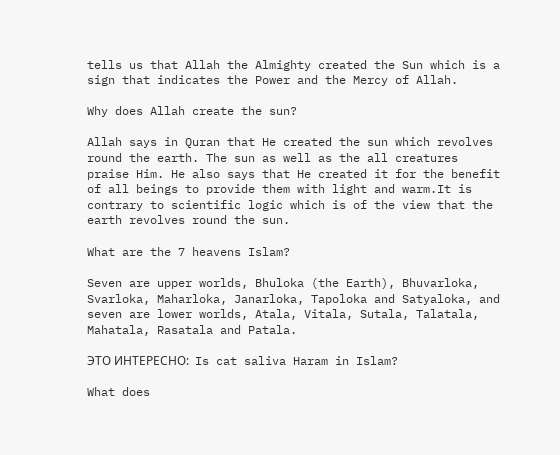tells us that Allah the Almighty created the Sun which is a sign that indicates the Power and the Mercy of Allah.

Why does Allah create the sun?

Allah says in Quran that He created the sun which revolves round the earth. The sun as well as the all creatures praise Him. He also says that He created it for the benefit of all beings to provide them with light and warm.It is contrary to scientific logic which is of the view that the earth revolves round the sun.

What are the 7 heavens Islam?

Seven are upper worlds, Bhuloka (the Earth), Bhuvarloka, Svarloka, Maharloka, Janarloka, Tapoloka and Satyaloka, and seven are lower worlds, Atala, Vitala, Sutala, Talatala, Mahatala, Rasatala and Patala.

ЭТО ИНТЕРЕСНО:  Is cat saliva Haram in Islam?

What does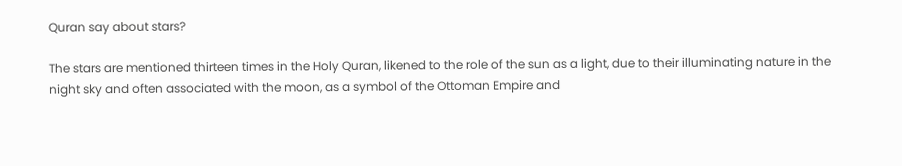Quran say about stars?

The stars are mentioned thirteen times in the Holy Quran, likened to the role of the sun as a light, due to their illuminating nature in the night sky and often associated with the moon, as a symbol of the Ottoman Empire and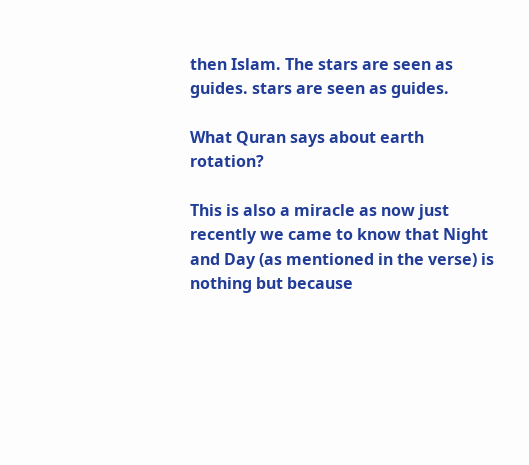then Islam. The stars are seen as guides. stars are seen as guides.

What Quran says about earth rotation?

This is also a miracle as now just recently we came to know that Night and Day (as mentioned in the verse) is nothing but because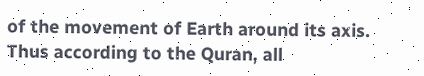of the movement of Earth around its axis. Thus according to the Quran, all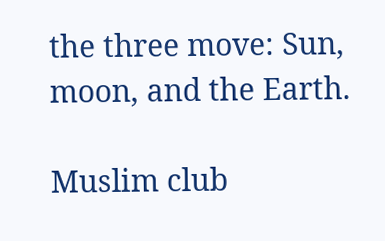the three move: Sun, moon, and the Earth.

Muslim club